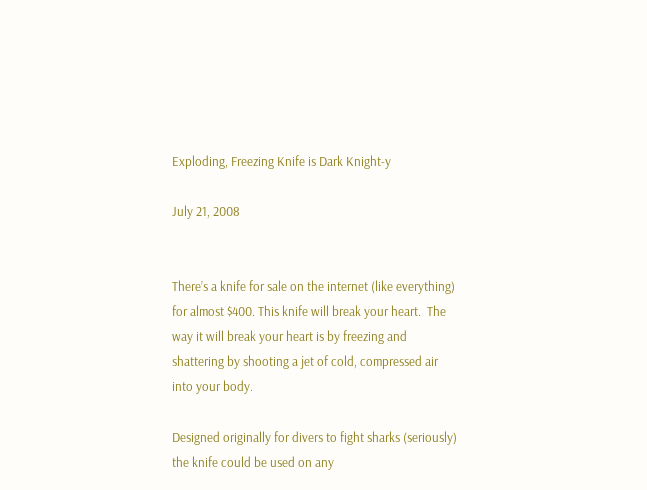Exploding, Freezing Knife is Dark Knight-y

July 21, 2008


There’s a knife for sale on the internet (like everything) for almost $400. This knife will break your heart.  The way it will break your heart is by freezing and shattering by shooting a jet of cold, compressed air into your body.

Designed originally for divers to fight sharks (seriously) the knife could be used on any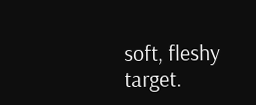soft, fleshy target.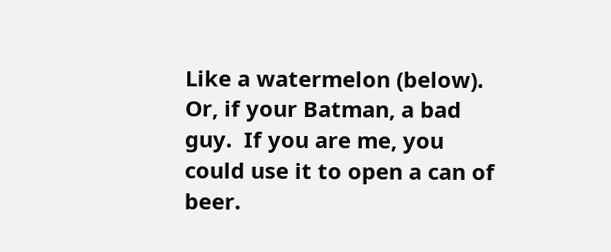Like a watermelon (below).  Or, if your Batman, a bad guy.  If you are me, you could use it to open a can of beer.